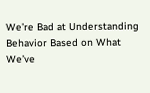We’re Bad at Understanding Behavior Based on What We’ve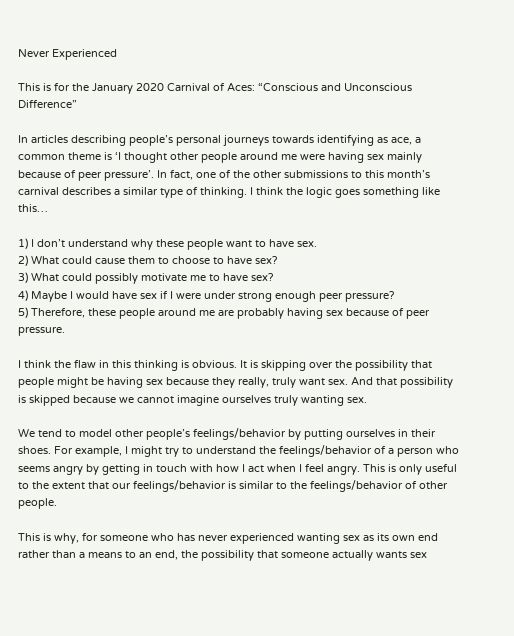Never Experienced

This is for the January 2020 Carnival of Aces: “Conscious and Unconscious Difference”

In articles describing people’s personal journeys towards identifying as ace, a common theme is ‘I thought other people around me were having sex mainly because of peer pressure’. In fact, one of the other submissions to this month’s carnival describes a similar type of thinking. I think the logic goes something like this…

1) I don’t understand why these people want to have sex.
2) What could cause them to choose to have sex?
3) What could possibly motivate me to have sex?
4) Maybe I would have sex if I were under strong enough peer pressure?
5) Therefore, these people around me are probably having sex because of peer pressure.

I think the flaw in this thinking is obvious. It is skipping over the possibility that people might be having sex because they really, truly want sex. And that possibility is skipped because we cannot imagine ourselves truly wanting sex.

We tend to model other people’s feelings/behavior by putting ourselves in their shoes. For example, I might try to understand the feelings/behavior of a person who seems angry by getting in touch with how I act when I feel angry. This is only useful to the extent that our feelings/behavior is similar to the feelings/behavior of other people.

This is why, for someone who has never experienced wanting sex as its own end rather than a means to an end, the possibility that someone actually wants sex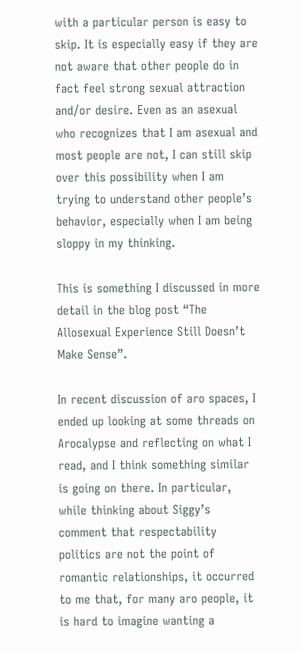with a particular person is easy to skip. It is especially easy if they are not aware that other people do in fact feel strong sexual attraction and/or desire. Even as an asexual who recognizes that I am asexual and most people are not, I can still skip over this possibility when I am trying to understand other people’s behavior, especially when I am being sloppy in my thinking.

This is something I discussed in more detail in the blog post “The Allosexual Experience Still Doesn’t Make Sense”.

In recent discussion of aro spaces, I ended up looking at some threads on Arocalypse and reflecting on what I read, and I think something similar is going on there. In particular, while thinking about Siggy’s comment that respectability politics are not the point of romantic relationships, it occurred to me that, for many aro people, it is hard to imagine wanting a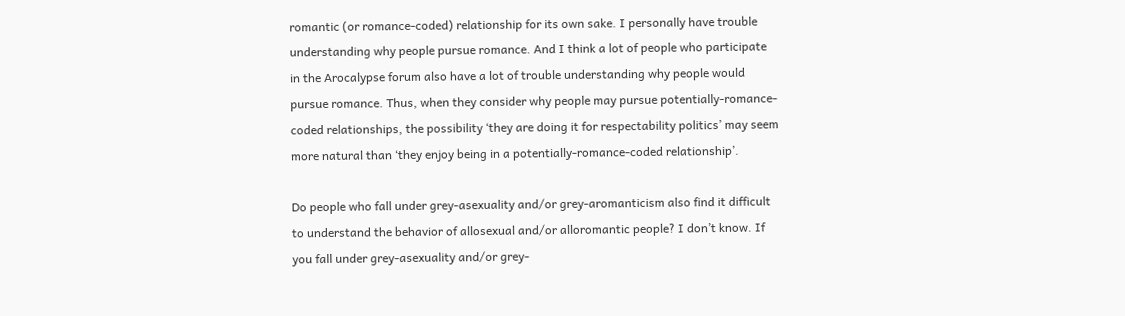romantic (or romance-coded) relationship for its own sake. I personally have trouble understanding why people pursue romance. And I think a lot of people who participate in the Arocalypse forum also have a lot of trouble understanding why people would pursue romance. Thus, when they consider why people may pursue potentially-romance-coded relationships, the possibility ‘they are doing it for respectability politics’ may seem more natural than ‘they enjoy being in a potentially-romance-coded relationship’.

Do people who fall under grey-asexuality and/or grey-aromanticism also find it difficult to understand the behavior of allosexual and/or alloromantic people? I don’t know. If you fall under grey-asexuality and/or grey-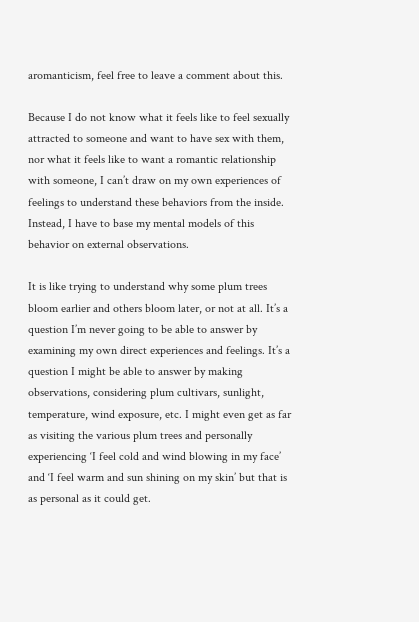aromanticism, feel free to leave a comment about this.

Because I do not know what it feels like to feel sexually attracted to someone and want to have sex with them, nor what it feels like to want a romantic relationship with someone, I can’t draw on my own experiences of feelings to understand these behaviors from the inside. Instead, I have to base my mental models of this behavior on external observations.

It is like trying to understand why some plum trees bloom earlier and others bloom later, or not at all. It’s a question I’m never going to be able to answer by examining my own direct experiences and feelings. It’s a question I might be able to answer by making observations, considering plum cultivars, sunlight, temperature, wind exposure, etc. I might even get as far as visiting the various plum trees and personally experiencing ‘I feel cold and wind blowing in my face’ and ‘I feel warm and sun shining on my skin’ but that is as personal as it could get.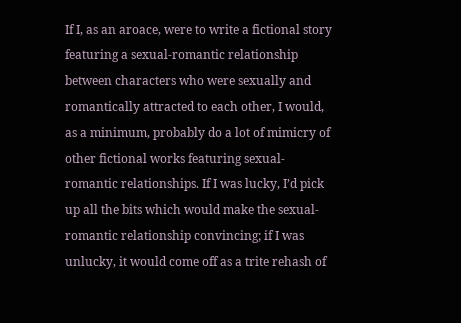If I, as an aroace, were to write a fictional story featuring a sexual-romantic relationship between characters who were sexually and romantically attracted to each other, I would, as a minimum, probably do a lot of mimicry of other fictional works featuring sexual-romantic relationships. If I was lucky, I’d pick up all the bits which would make the sexual-romantic relationship convincing; if I was unlucky, it would come off as a trite rehash of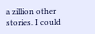a zillion other stories. I could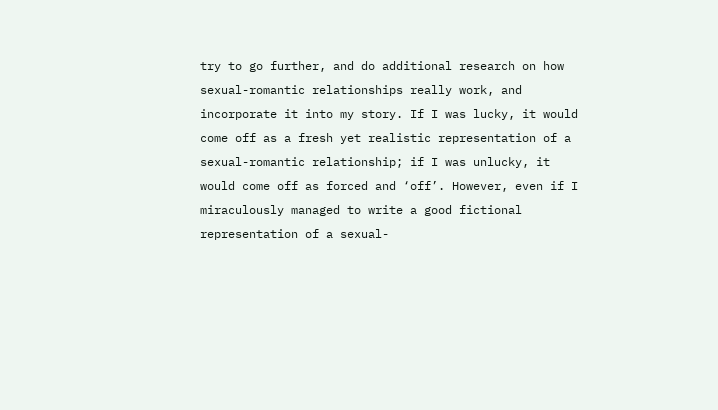try to go further, and do additional research on how sexual-romantic relationships really work, and incorporate it into my story. If I was lucky, it would come off as a fresh yet realistic representation of a sexual-romantic relationship; if I was unlucky, it would come off as forced and ‘off’. However, even if I miraculously managed to write a good fictional representation of a sexual-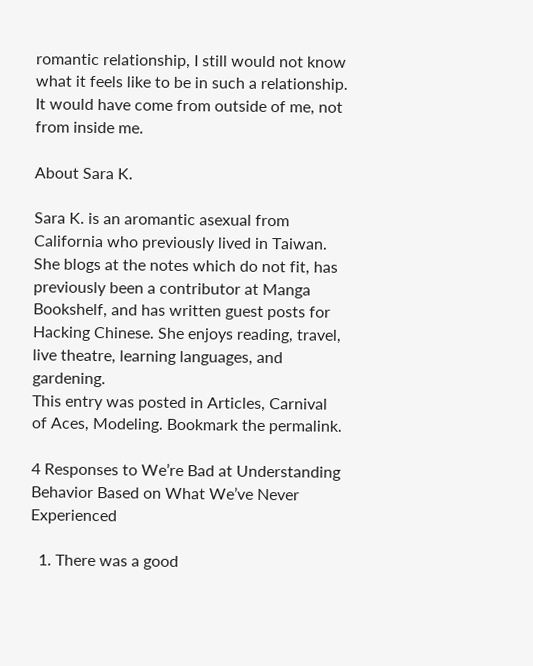romantic relationship, I still would not know what it feels like to be in such a relationship. It would have come from outside of me, not from inside me.

About Sara K.

Sara K. is an aromantic asexual from California who previously lived in Taiwan. She blogs at the notes which do not fit, has previously been a contributor at Manga Bookshelf, and has written guest posts for Hacking Chinese. She enjoys reading, travel, live theatre, learning languages, and gardening.
This entry was posted in Articles, Carnival of Aces, Modeling. Bookmark the permalink.

4 Responses to We’re Bad at Understanding Behavior Based on What We’ve Never Experienced

  1. There was a good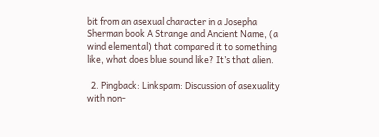bit from an asexual character in a Josepha Sherman book A Strange and Ancient Name, (a wind elemental) that compared it to something like, what does blue sound like? It’s that alien.

  2. Pingback: Linkspam: Discussion of asexuality with non-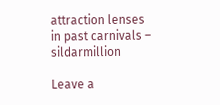attraction lenses in past carnivals – sildarmillion

Leave a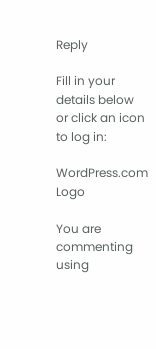Reply

Fill in your details below or click an icon to log in:

WordPress.com Logo

You are commenting using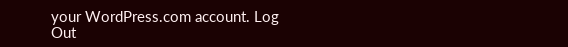your WordPress.com account. Log Out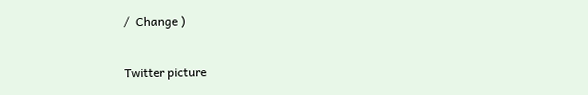/  Change )

Twitter picture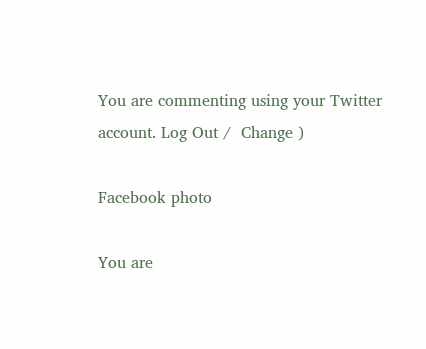You are commenting using your Twitter account. Log Out /  Change )

Facebook photo

You are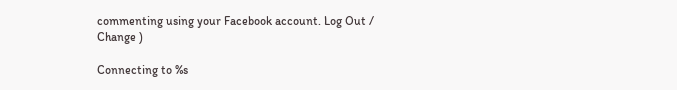commenting using your Facebook account. Log Out /  Change )

Connecting to %s